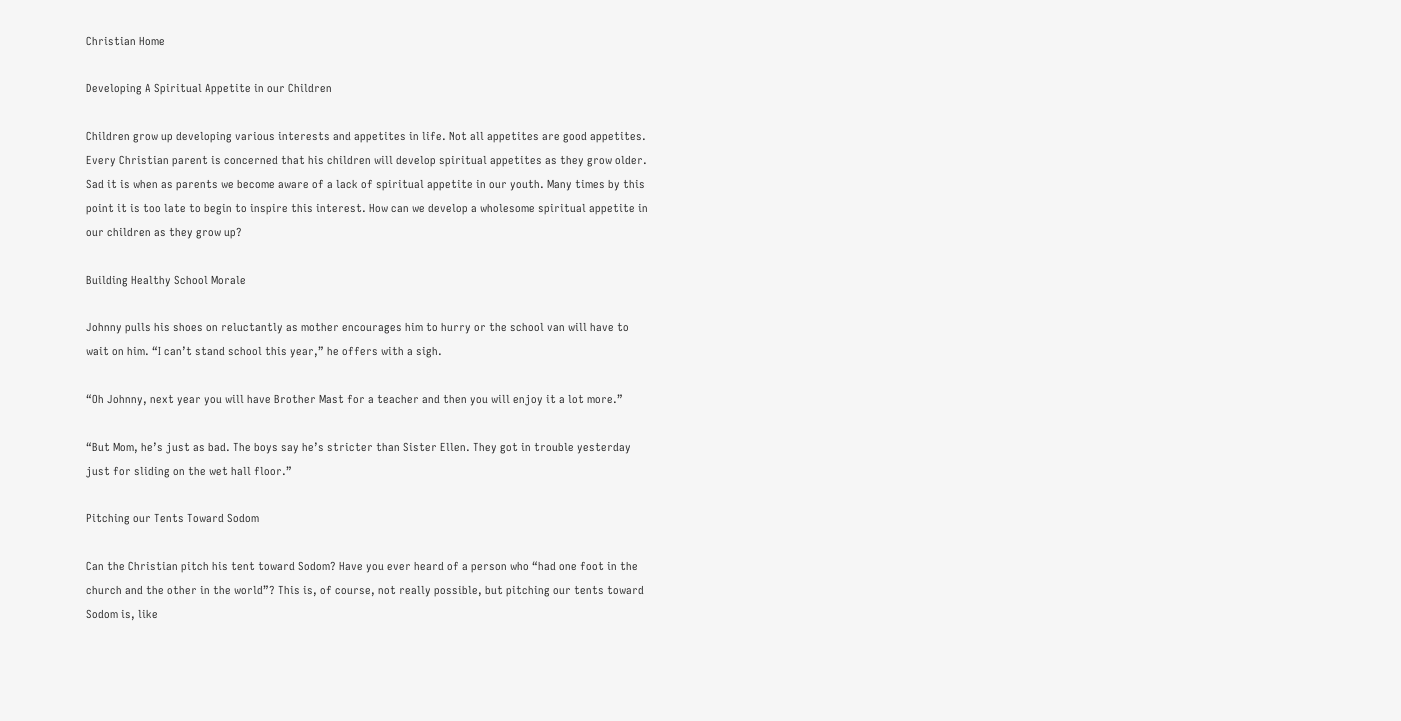Christian Home

Developing A Spiritual Appetite in our Children

Children grow up developing various interests and appetites in life. Not all appetites are good appetites. Every Christian parent is concerned that his children will develop spiritual appetites as they grow older. Sad it is when as parents we become aware of a lack of spiritual appetite in our youth. Many times by this point it is too late to begin to inspire this interest. How can we develop a wholesome spiritual appetite in our children as they grow up?

Building Healthy School Morale

Johnny pulls his shoes on reluctantly as mother encourages him to hurry or the school van will have to wait on him. “I can’t stand school this year,” he offers with a sigh.

“Oh Johnny, next year you will have Brother Mast for a teacher and then you will enjoy it a lot more.”

“But Mom, he’s just as bad. The boys say he’s stricter than Sister Ellen. They got in trouble yesterday just for sliding on the wet hall floor.”

Pitching our Tents Toward Sodom

Can the Christian pitch his tent toward Sodom? Have you ever heard of a person who “had one foot in the church and the other in the world”? This is, of course, not really possible, but pitching our tents toward Sodom is, like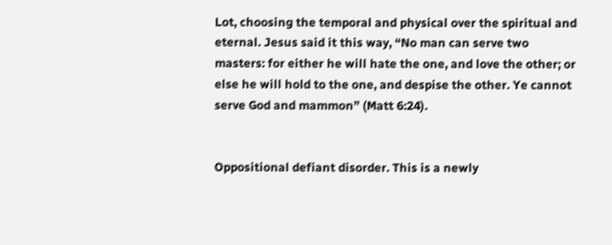Lot, choosing the temporal and physical over the spiritual and eternal. Jesus said it this way, “No man can serve two masters: for either he will hate the one, and love the other; or else he will hold to the one, and despise the other. Ye cannot serve God and mammon” (Matt 6:24).


Oppositional defiant disorder. This is a newly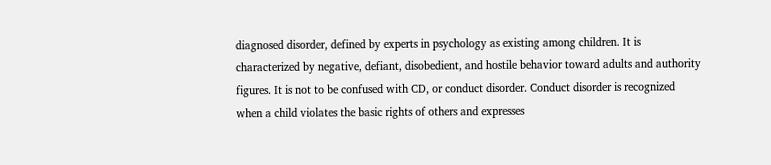diagnosed disorder, defined by experts in psychology as existing among children. It is characterized by negative, defiant, disobedient, and hostile behavior toward adults and authority figures. It is not to be confused with CD, or conduct disorder. Conduct disorder is recognized when a child violates the basic rights of others and expresses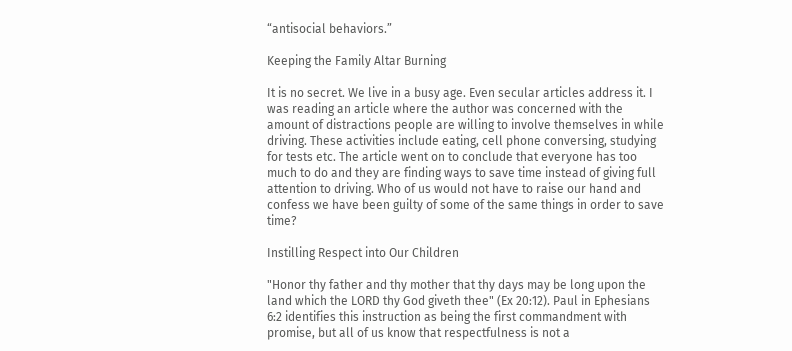“antisocial behaviors.”

Keeping the Family Altar Burning

It is no secret. We live in a busy age. Even secular articles address it. I was reading an article where the author was concerned with the amount of distractions people are willing to involve themselves in while driving. These activities include eating, cell phone conversing, studying for tests etc. The article went on to conclude that everyone has too much to do and they are finding ways to save time instead of giving full attention to driving. Who of us would not have to raise our hand and confess we have been guilty of some of the same things in order to save time?

Instilling Respect into Our Children

"Honor thy father and thy mother that thy days may be long upon the land which the LORD thy God giveth thee" (Ex 20:12). Paul in Ephesians 6:2 identifies this instruction as being the first commandment with promise, but all of us know that respectfulness is not a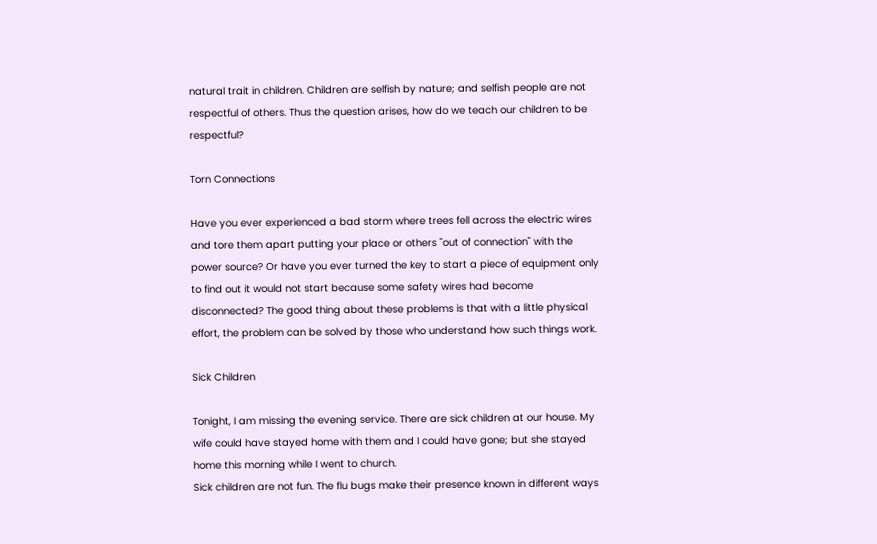natural trait in children. Children are selfish by nature; and selfish people are not respectful of others. Thus the question arises, how do we teach our children to be respectful?

Torn Connections

Have you ever experienced a bad storm where trees fell across the electric wires and tore them apart putting your place or others "out of connection" with the power source? Or have you ever turned the key to start a piece of equipment only to find out it would not start because some safety wires had become disconnected? The good thing about these problems is that with a little physical effort, the problem can be solved by those who understand how such things work.

Sick Children

Tonight, I am missing the evening service. There are sick children at our house. My wife could have stayed home with them and I could have gone; but she stayed home this morning while I went to church.
Sick children are not fun. The flu bugs make their presence known in different ways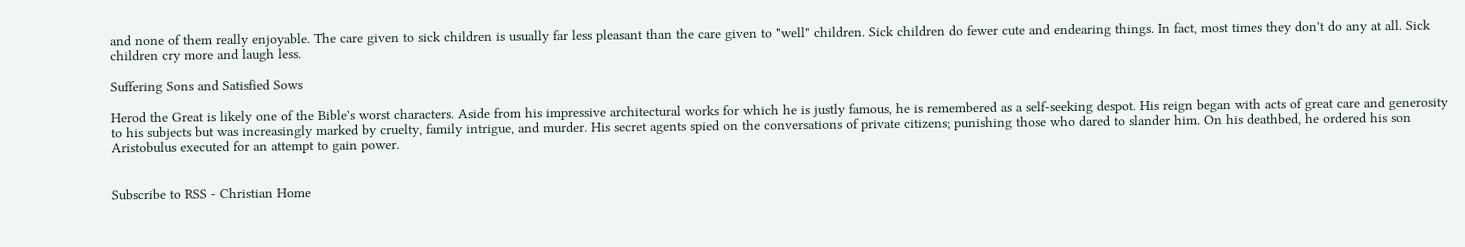and none of them really enjoyable. The care given to sick children is usually far less pleasant than the care given to "well" children. Sick children do fewer cute and endearing things. In fact, most times they don't do any at all. Sick children cry more and laugh less.

Suffering Sons and Satisfied Sows

Herod the Great is likely one of the Bible's worst characters. Aside from his impressive architectural works for which he is justly famous, he is remembered as a self-seeking despot. His reign began with acts of great care and generosity to his subjects but was increasingly marked by cruelty, family intrigue, and murder. His secret agents spied on the conversations of private citizens; punishing those who dared to slander him. On his deathbed, he ordered his son Aristobulus executed for an attempt to gain power.


Subscribe to RSS - Christian Home